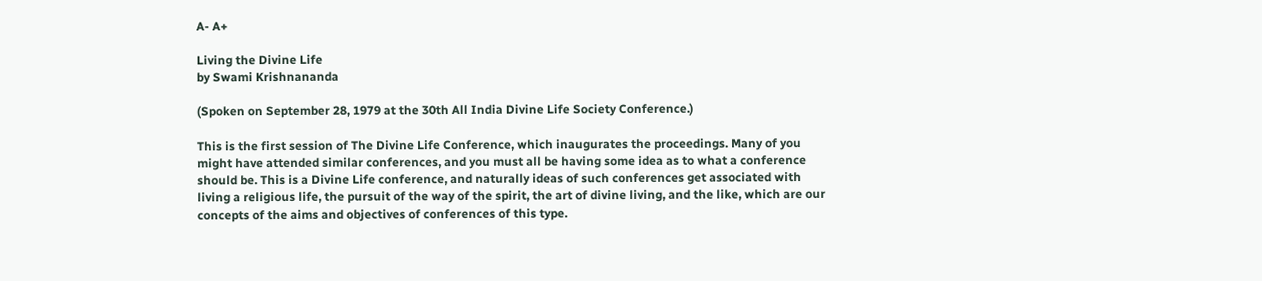A- A+

Living the Divine Life
by Swami Krishnananda

(Spoken on September 28, 1979 at the 30th All India Divine Life Society Conference.)

This is the first session of The Divine Life Conference, which inaugurates the proceedings. Many of you might have attended similar conferences, and you must all be having some idea as to what a conference should be. This is a Divine Life conference, and naturally ideas of such conferences get associated with living a religious life, the pursuit of the way of the spirit, the art of divine living, and the like, which are our concepts of the aims and objectives of conferences of this type.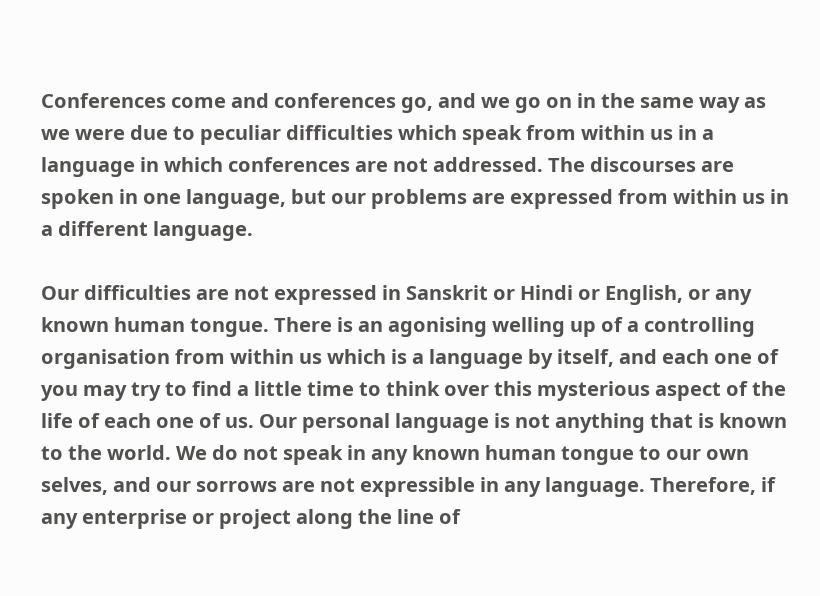Conferences come and conferences go, and we go on in the same way as we were due to peculiar difficulties which speak from within us in a language in which conferences are not addressed. The discourses are spoken in one language, but our problems are expressed from within us in a different language.

Our difficulties are not expressed in Sanskrit or Hindi or English, or any known human tongue. There is an agonising welling up of a controlling organisation from within us which is a language by itself, and each one of you may try to find a little time to think over this mysterious aspect of the life of each one of us. Our personal language is not anything that is known to the world. We do not speak in any known human tongue to our own selves, and our sorrows are not expressible in any language. Therefore, if any enterprise or project along the line of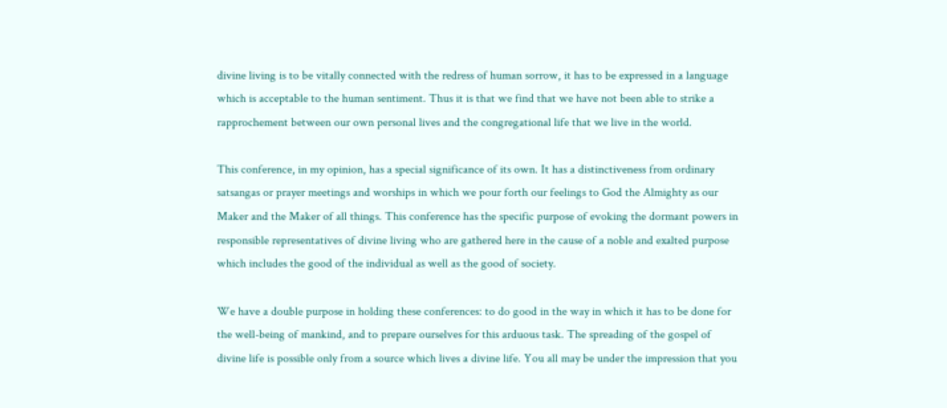divine living is to be vitally connected with the redress of human sorrow, it has to be expressed in a language which is acceptable to the human sentiment. Thus it is that we find that we have not been able to strike a rapprochement between our own personal lives and the congregational life that we live in the world.

This conference, in my opinion, has a special significance of its own. It has a distinctiveness from ordinary satsangas or prayer meetings and worships in which we pour forth our feelings to God the Almighty as our Maker and the Maker of all things. This conference has the specific purpose of evoking the dormant powers in responsible representatives of divine living who are gathered here in the cause of a noble and exalted purpose which includes the good of the individual as well as the good of society.

We have a double purpose in holding these conferences: to do good in the way in which it has to be done for the well-being of mankind, and to prepare ourselves for this arduous task. The spreading of the gospel of divine life is possible only from a source which lives a divine life. You all may be under the impression that you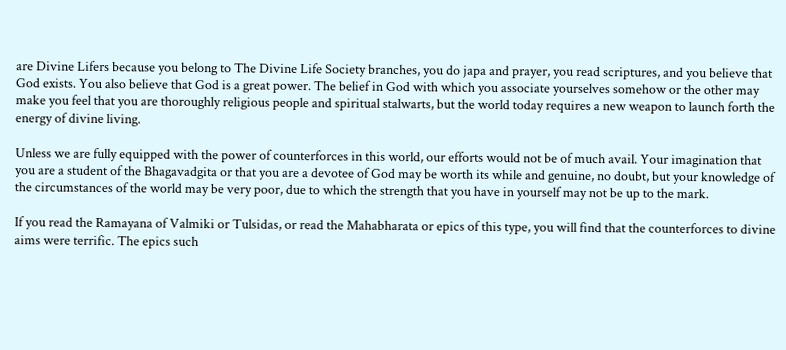are Divine Lifers because you belong to The Divine Life Society branches, you do japa and prayer, you read scriptures, and you believe that God exists. You also believe that God is a great power. The belief in God with which you associate yourselves somehow or the other may make you feel that you are thoroughly religious people and spiritual stalwarts, but the world today requires a new weapon to launch forth the energy of divine living.

Unless we are fully equipped with the power of counterforces in this world, our efforts would not be of much avail. Your imagination that you are a student of the Bhagavadgita or that you are a devotee of God may be worth its while and genuine, no doubt, but your knowledge of the circumstances of the world may be very poor, due to which the strength that you have in yourself may not be up to the mark.

If you read the Ramayana of Valmiki or Tulsidas, or read the Mahabharata or epics of this type, you will find that the counterforces to divine aims were terrific. The epics such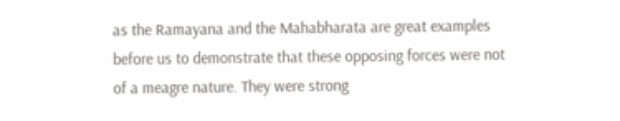as the Ramayana and the Mahabharata are great examples before us to demonstrate that these opposing forces were not of a meagre nature. They were strong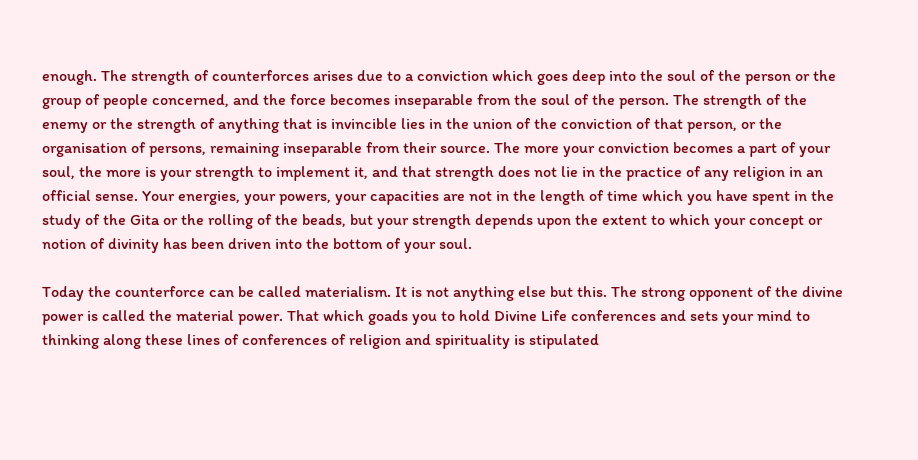enough. The strength of counterforces arises due to a conviction which goes deep into the soul of the person or the group of people concerned, and the force becomes inseparable from the soul of the person. The strength of the enemy or the strength of anything that is invincible lies in the union of the conviction of that person, or the organisation of persons, remaining inseparable from their source. The more your conviction becomes a part of your soul, the more is your strength to implement it, and that strength does not lie in the practice of any religion in an official sense. Your energies, your powers, your capacities are not in the length of time which you have spent in the study of the Gita or the rolling of the beads, but your strength depends upon the extent to which your concept or notion of divinity has been driven into the bottom of your soul.

Today the counterforce can be called materialism. It is not anything else but this. The strong opponent of the divine power is called the material power. That which goads you to hold Divine Life conferences and sets your mind to thinking along these lines of conferences of religion and spirituality is stipulated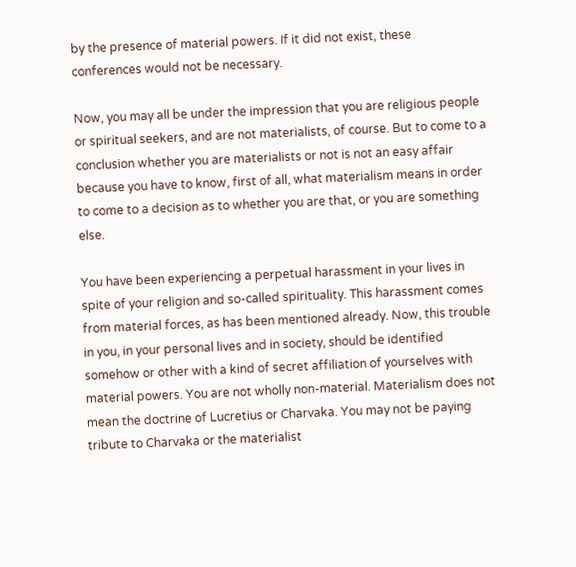by the presence of material powers. If it did not exist, these conferences would not be necessary.

Now, you may all be under the impression that you are religious people or spiritual seekers, and are not materialists, of course. But to come to a conclusion whether you are materialists or not is not an easy affair because you have to know, first of all, what materialism means in order to come to a decision as to whether you are that, or you are something else.

You have been experiencing a perpetual harassment in your lives in spite of your religion and so-called spirituality. This harassment comes from material forces, as has been mentioned already. Now, this trouble in you, in your personal lives and in society, should be identified somehow or other with a kind of secret affiliation of yourselves with material powers. You are not wholly non-material. Materialism does not mean the doctrine of Lucretius or Charvaka. You may not be paying tribute to Charvaka or the materialist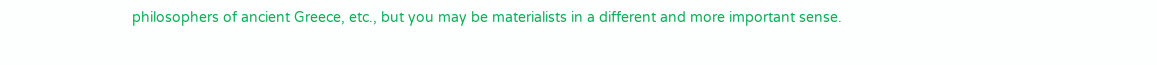philosophers of ancient Greece, etc., but you may be materialists in a different and more important sense.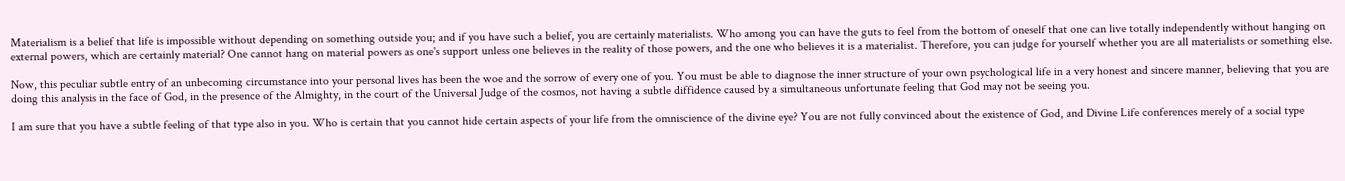Materialism is a belief that life is impossible without depending on something outside you; and if you have such a belief, you are certainly materialists. Who among you can have the guts to feel from the bottom of oneself that one can live totally independently without hanging on external powers, which are certainly material? One cannot hang on material powers as one's support unless one believes in the reality of those powers, and the one who believes it is a materialist. Therefore, you can judge for yourself whether you are all materialists or something else.

Now, this peculiar subtle entry of an unbecoming circumstance into your personal lives has been the woe and the sorrow of every one of you. You must be able to diagnose the inner structure of your own psychological life in a very honest and sincere manner, believing that you are doing this analysis in the face of God, in the presence of the Almighty, in the court of the Universal Judge of the cosmos, not having a subtle diffidence caused by a simultaneous unfortunate feeling that God may not be seeing you.

I am sure that you have a subtle feeling of that type also in you. Who is certain that you cannot hide certain aspects of your life from the omniscience of the divine eye? You are not fully convinced about the existence of God, and Divine Life conferences merely of a social type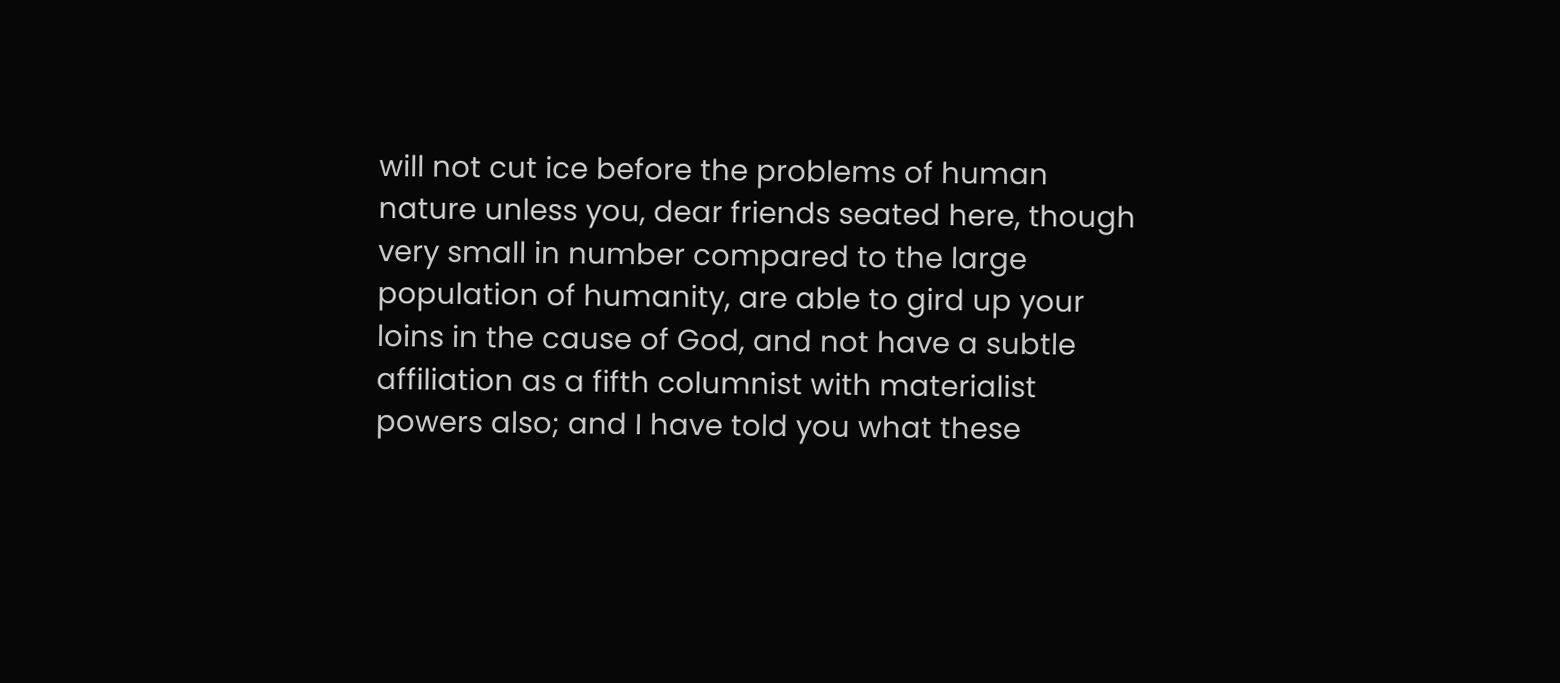will not cut ice before the problems of human nature unless you, dear friends seated here, though very small in number compared to the large population of humanity, are able to gird up your loins in the cause of God, and not have a subtle affiliation as a fifth columnist with materialist powers also; and I have told you what these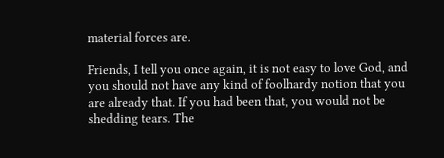material forces are.

Friends, I tell you once again, it is not easy to love God, and you should not have any kind of foolhardy notion that you are already that. If you had been that, you would not be shedding tears. The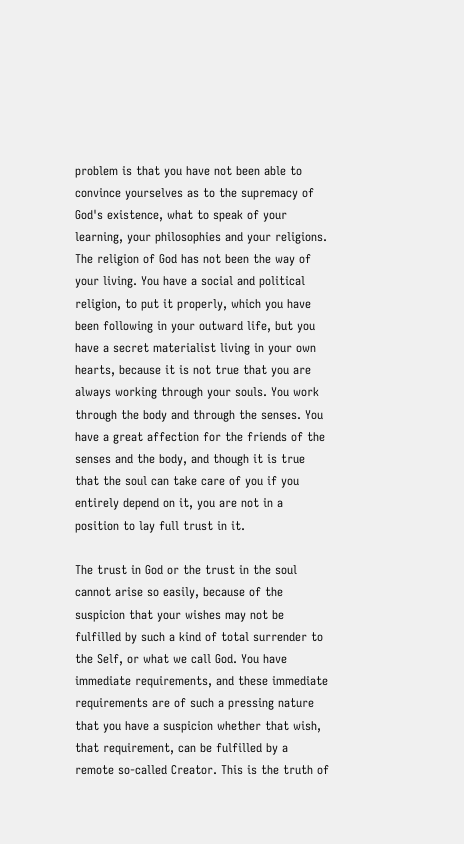problem is that you have not been able to convince yourselves as to the supremacy of God's existence, what to speak of your learning, your philosophies and your religions. The religion of God has not been the way of your living. You have a social and political religion, to put it properly, which you have been following in your outward life, but you have a secret materialist living in your own hearts, because it is not true that you are always working through your souls. You work through the body and through the senses. You have a great affection for the friends of the senses and the body, and though it is true that the soul can take care of you if you entirely depend on it, you are not in a position to lay full trust in it.

The trust in God or the trust in the soul cannot arise so easily, because of the suspicion that your wishes may not be fulfilled by such a kind of total surrender to the Self, or what we call God. You have immediate requirements, and these immediate requirements are of such a pressing nature that you have a suspicion whether that wish, that requirement, can be fulfilled by a remote so-called Creator. This is the truth of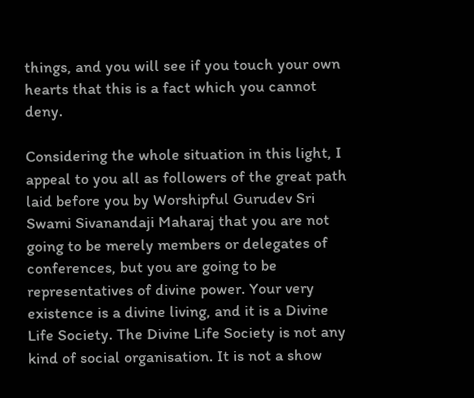things, and you will see if you touch your own hearts that this is a fact which you cannot deny.

Considering the whole situation in this light, I appeal to you all as followers of the great path laid before you by Worshipful Gurudev Sri Swami Sivanandaji Maharaj that you are not going to be merely members or delegates of conferences, but you are going to be representatives of divine power. Your very existence is a divine living, and it is a Divine Life Society. The Divine Life Society is not any kind of social organisation. It is not a show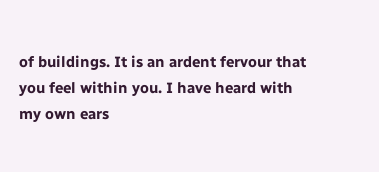of buildings. It is an ardent fervour that you feel within you. I have heard with my own ears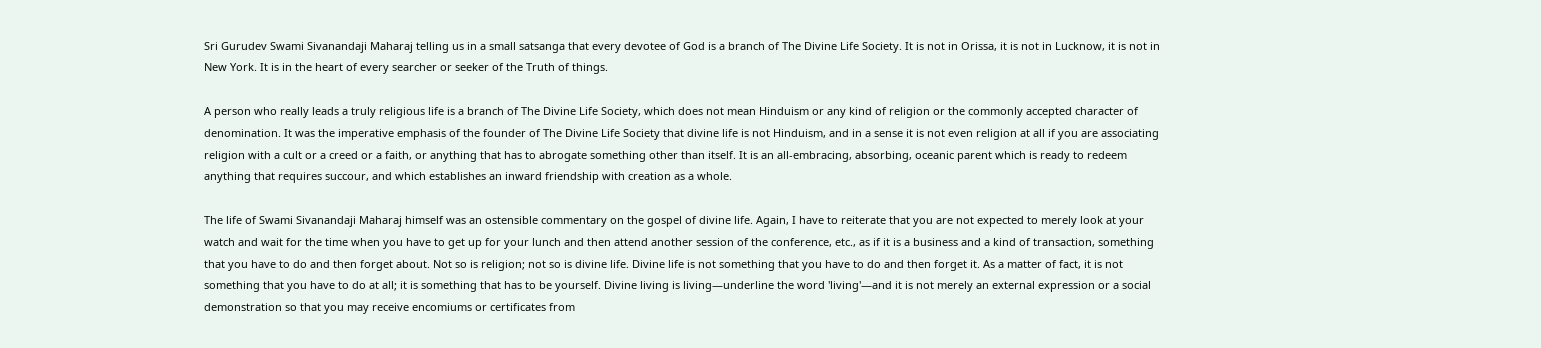Sri Gurudev Swami Sivanandaji Maharaj telling us in a small satsanga that every devotee of God is a branch of The Divine Life Society. It is not in Orissa, it is not in Lucknow, it is not in New York. It is in the heart of every searcher or seeker of the Truth of things.

A person who really leads a truly religious life is a branch of The Divine Life Society, which does not mean Hinduism or any kind of religion or the commonly accepted character of denomination. It was the imperative emphasis of the founder of The Divine Life Society that divine life is not Hinduism, and in a sense it is not even religion at all if you are associating religion with a cult or a creed or a faith, or anything that has to abrogate something other than itself. It is an all-embracing, absorbing, oceanic parent which is ready to redeem anything that requires succour, and which establishes an inward friendship with creation as a whole.

The life of Swami Sivanandaji Maharaj himself was an ostensible commentary on the gospel of divine life. Again, I have to reiterate that you are not expected to merely look at your watch and wait for the time when you have to get up for your lunch and then attend another session of the conference, etc., as if it is a business and a kind of transaction, something that you have to do and then forget about. Not so is religion; not so is divine life. Divine life is not something that you have to do and then forget it. As a matter of fact, it is not something that you have to do at all; it is something that has to be yourself. Divine living is living—underline the word 'living'—and it is not merely an external expression or a social demonstration so that you may receive encomiums or certificates from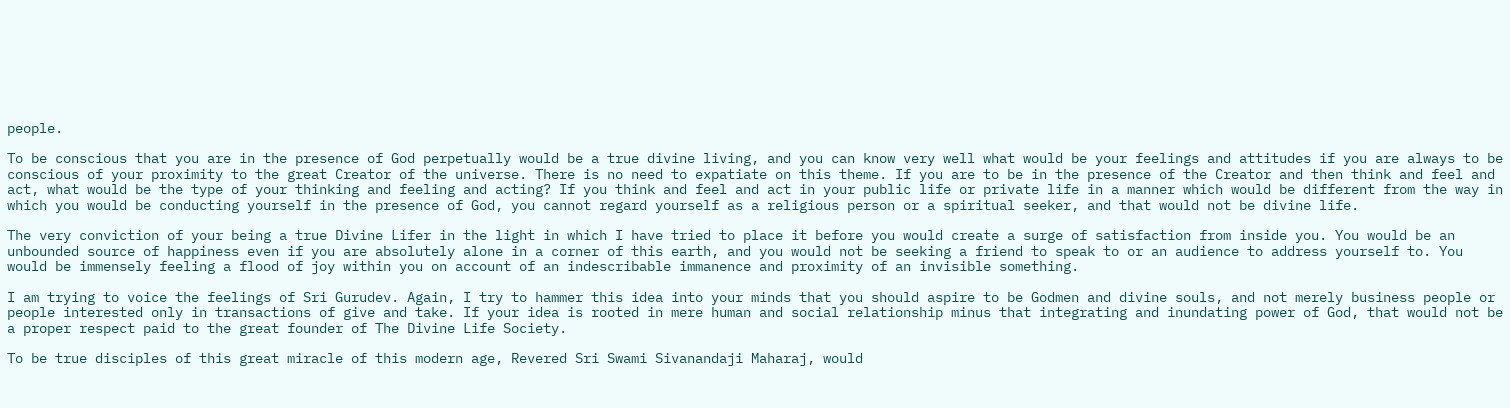people.

To be conscious that you are in the presence of God perpetually would be a true divine living, and you can know very well what would be your feelings and attitudes if you are always to be conscious of your proximity to the great Creator of the universe. There is no need to expatiate on this theme. If you are to be in the presence of the Creator and then think and feel and act, what would be the type of your thinking and feeling and acting? If you think and feel and act in your public life or private life in a manner which would be different from the way in which you would be conducting yourself in the presence of God, you cannot regard yourself as a religious person or a spiritual seeker, and that would not be divine life.

The very conviction of your being a true Divine Lifer in the light in which I have tried to place it before you would create a surge of satisfaction from inside you. You would be an unbounded source of happiness even if you are absolutely alone in a corner of this earth, and you would not be seeking a friend to speak to or an audience to address yourself to. You would be immensely feeling a flood of joy within you on account of an indescribable immanence and proximity of an invisible something.

I am trying to voice the feelings of Sri Gurudev. Again, I try to hammer this idea into your minds that you should aspire to be Godmen and divine souls, and not merely business people or people interested only in transactions of give and take. If your idea is rooted in mere human and social relationship minus that integrating and inundating power of God, that would not be a proper respect paid to the great founder of The Divine Life Society.

To be true disciples of this great miracle of this modern age, Revered Sri Swami Sivanandaji Maharaj, would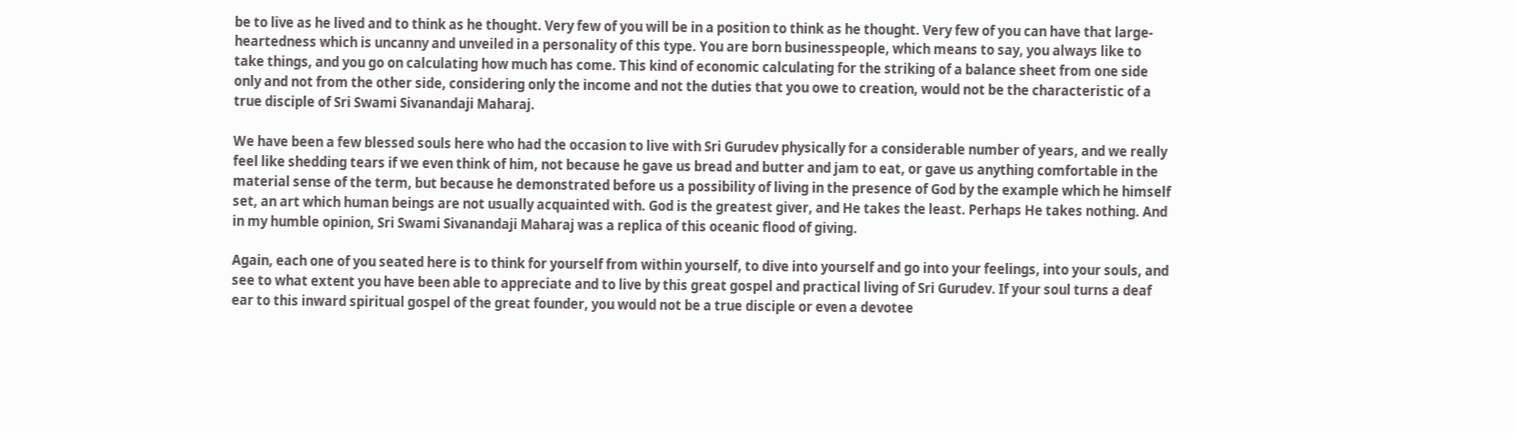be to live as he lived and to think as he thought. Very few of you will be in a position to think as he thought. Very few of you can have that large-heartedness which is uncanny and unveiled in a personality of this type. You are born businesspeople, which means to say, you always like to take things, and you go on calculating how much has come. This kind of economic calculating for the striking of a balance sheet from one side only and not from the other side, considering only the income and not the duties that you owe to creation, would not be the characteristic of a true disciple of Sri Swami Sivanandaji Maharaj.

We have been a few blessed souls here who had the occasion to live with Sri Gurudev physically for a considerable number of years, and we really feel like shedding tears if we even think of him, not because he gave us bread and butter and jam to eat, or gave us anything comfortable in the material sense of the term, but because he demonstrated before us a possibility of living in the presence of God by the example which he himself set, an art which human beings are not usually acquainted with. God is the greatest giver, and He takes the least. Perhaps He takes nothing. And in my humble opinion, Sri Swami Sivanandaji Maharaj was a replica of this oceanic flood of giving.

Again, each one of you seated here is to think for yourself from within yourself, to dive into yourself and go into your feelings, into your souls, and see to what extent you have been able to appreciate and to live by this great gospel and practical living of Sri Gurudev. If your soul turns a deaf ear to this inward spiritual gospel of the great founder, you would not be a true disciple or even a devotee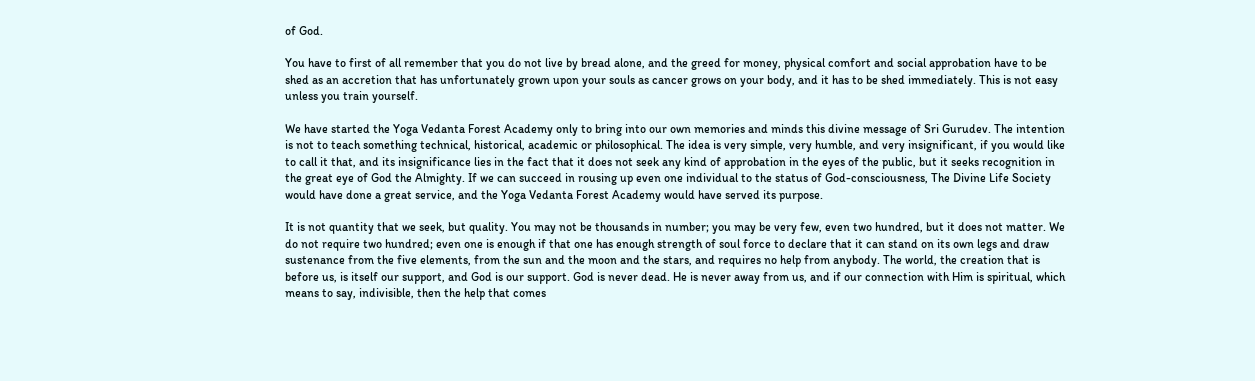of God.

You have to first of all remember that you do not live by bread alone, and the greed for money, physical comfort and social approbation have to be shed as an accretion that has unfortunately grown upon your souls as cancer grows on your body, and it has to be shed immediately. This is not easy unless you train yourself.

We have started the Yoga Vedanta Forest Academy only to bring into our own memories and minds this divine message of Sri Gurudev. The intention is not to teach something technical, historical, academic or philosophical. The idea is very simple, very humble, and very insignificant, if you would like to call it that, and its insignificance lies in the fact that it does not seek any kind of approbation in the eyes of the public, but it seeks recognition in the great eye of God the Almighty. If we can succeed in rousing up even one individual to the status of God-consciousness, The Divine Life Society would have done a great service, and the Yoga Vedanta Forest Academy would have served its purpose.

It is not quantity that we seek, but quality. You may not be thousands in number; you may be very few, even two hundred, but it does not matter. We do not require two hundred; even one is enough if that one has enough strength of soul force to declare that it can stand on its own legs and draw sustenance from the five elements, from the sun and the moon and the stars, and requires no help from anybody. The world, the creation that is before us, is itself our support, and God is our support. God is never dead. He is never away from us, and if our connection with Him is spiritual, which means to say, indivisible, then the help that comes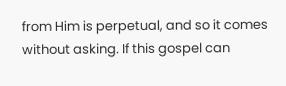from Him is perpetual, and so it comes without asking. If this gospel can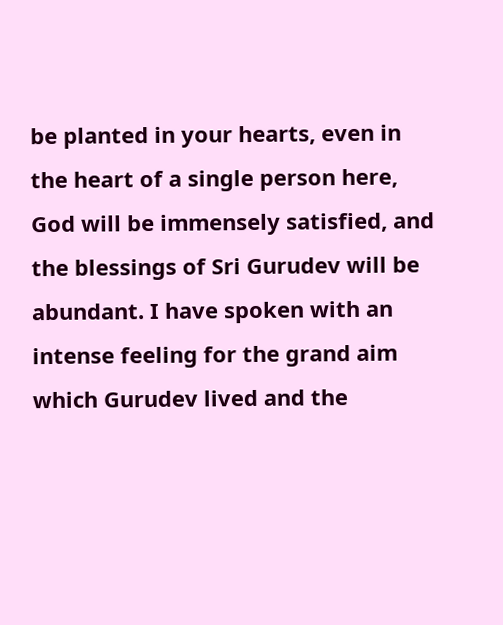be planted in your hearts, even in the heart of a single person here, God will be immensely satisfied, and the blessings of Sri Gurudev will be abundant. I have spoken with an intense feeling for the grand aim which Gurudev lived and the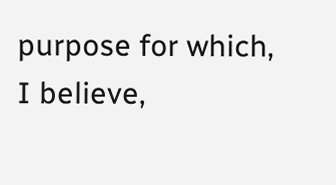purpose for which, I believe,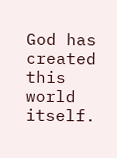God has created this world itself.